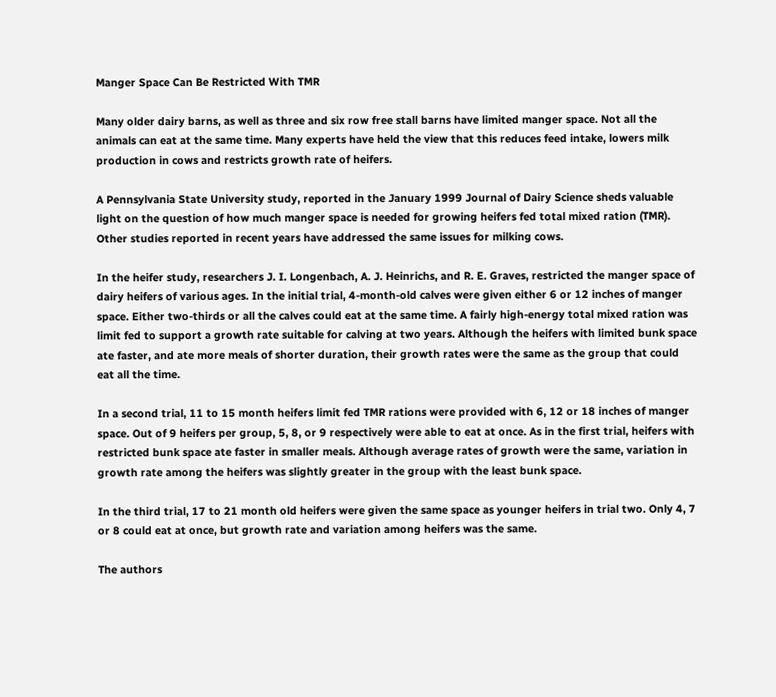Manger Space Can Be Restricted With TMR

Many older dairy barns, as well as three and six row free stall barns have limited manger space. Not all the animals can eat at the same time. Many experts have held the view that this reduces feed intake, lowers milk production in cows and restricts growth rate of heifers.

A Pennsylvania State University study, reported in the January 1999 Journal of Dairy Science sheds valuable light on the question of how much manger space is needed for growing heifers fed total mixed ration (TMR). Other studies reported in recent years have addressed the same issues for milking cows.

In the heifer study, researchers J. I. Longenbach, A. J. Heinrichs, and R. E. Graves, restricted the manger space of dairy heifers of various ages. In the initial trial, 4-month-old calves were given either 6 or 12 inches of manger space. Either two-thirds or all the calves could eat at the same time. A fairly high-energy total mixed ration was limit fed to support a growth rate suitable for calving at two years. Although the heifers with limited bunk space ate faster, and ate more meals of shorter duration, their growth rates were the same as the group that could eat all the time.

In a second trial, 11 to 15 month heifers limit fed TMR rations were provided with 6, 12 or 18 inches of manger space. Out of 9 heifers per group, 5, 8, or 9 respectively were able to eat at once. As in the first trial, heifers with restricted bunk space ate faster in smaller meals. Although average rates of growth were the same, variation in growth rate among the heifers was slightly greater in the group with the least bunk space.

In the third trial, 17 to 21 month old heifers were given the same space as younger heifers in trial two. Only 4, 7 or 8 could eat at once, but growth rate and variation among heifers was the same.

The authors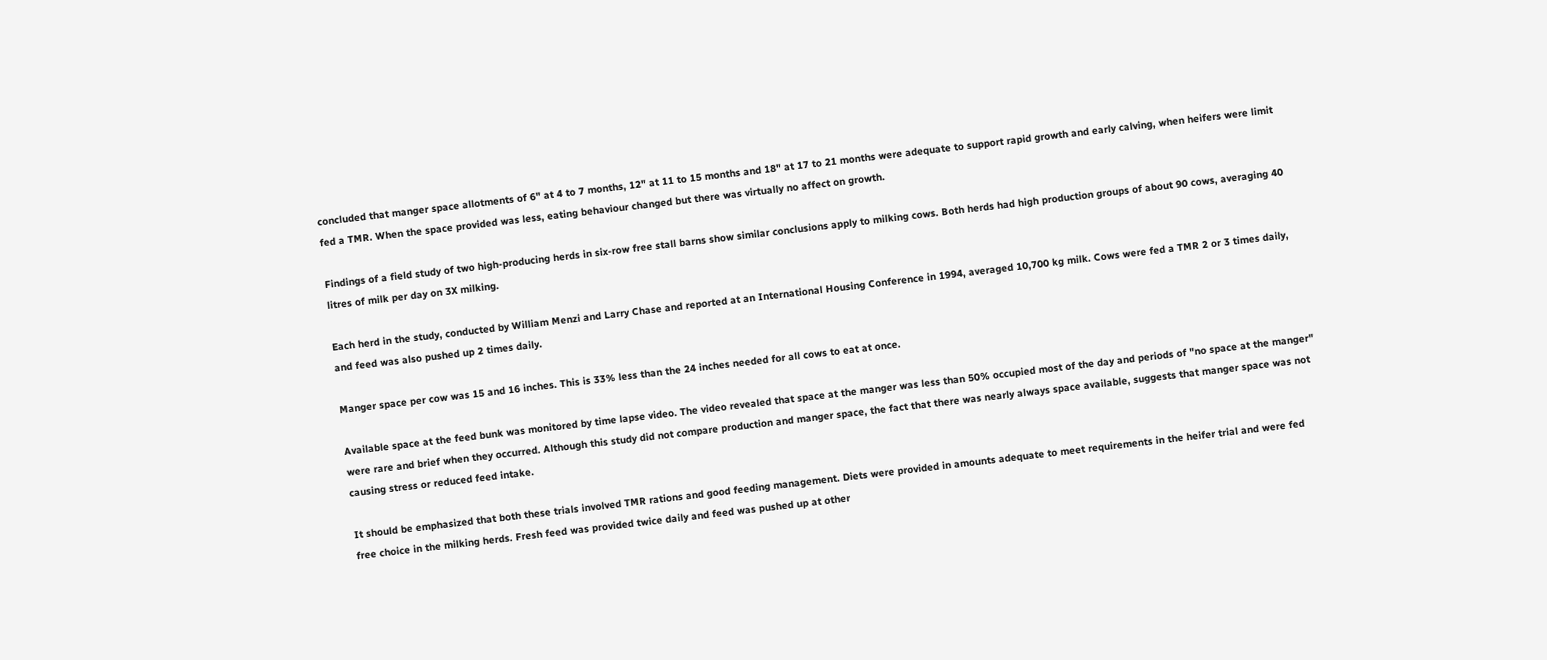concluded that manger space allotments of 6" at 4 to 7 months, 12" at 11 to 15 months and 18" at 17 to 21 months were adequate to support rapid growth and early calving, when heifers were limit fed a TMR. When the space provided was less, eating behaviour changed but there was virtually no affect on growth.

Findings of a field study of two high-producing herds in six-row free stall barns show similar conclusions apply to milking cows. Both herds had high production groups of about 90 cows, averaging 40 litres of milk per day on 3X milking.

Each herd in the study, conducted by William Menzi and Larry Chase and reported at an International Housing Conference in 1994, averaged 10,700 kg milk. Cows were fed a TMR 2 or 3 times daily, and feed was also pushed up 2 times daily.

Manger space per cow was 15 and 16 inches. This is 33% less than the 24 inches needed for all cows to eat at once.

Available space at the feed bunk was monitored by time lapse video. The video revealed that space at the manger was less than 50% occupied most of the day and periods of "no space at the manger" were rare and brief when they occurred. Although this study did not compare production and manger space, the fact that there was nearly always space available, suggests that manger space was not causing stress or reduced feed intake.

It should be emphasized that both these trials involved TMR rations and good feeding management. Diets were provided in amounts adequate to meet requirements in the heifer trial and were fed free choice in the milking herds. Fresh feed was provided twice daily and feed was pushed up at other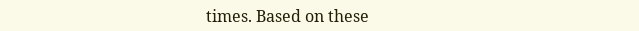times. Based on these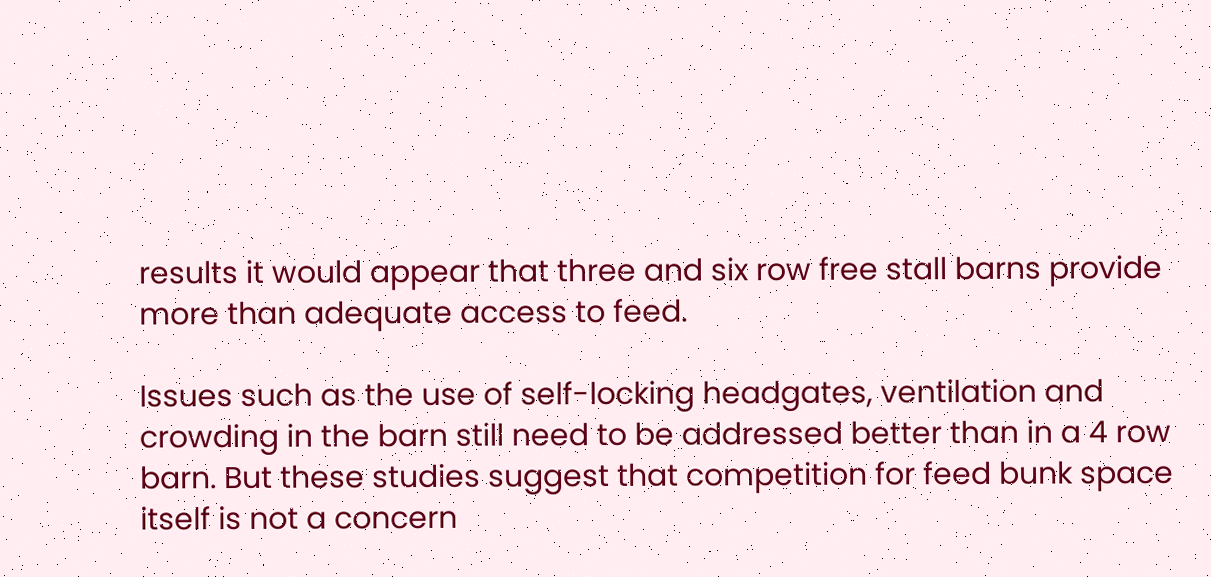results it would appear that three and six row free stall barns provide more than adequate access to feed.

Issues such as the use of self-locking headgates, ventilation and crowding in the barn still need to be addressed better than in a 4 row barn. But these studies suggest that competition for feed bunk space itself is not a concern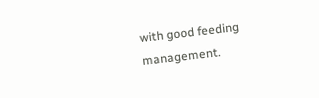with good feeding management.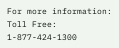For more information:
Toll Free: 1-877-424-1300